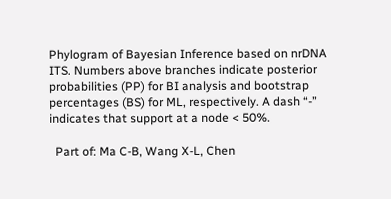Phylogram of Bayesian Inference based on nrDNA ITS. Numbers above branches indicate posterior probabilities (PP) for BI analysis and bootstrap percentages (BS) for ML, respectively. A dash “-” indicates that support at a node < 50%.

  Part of: Ma C-B, Wang X-L, Chen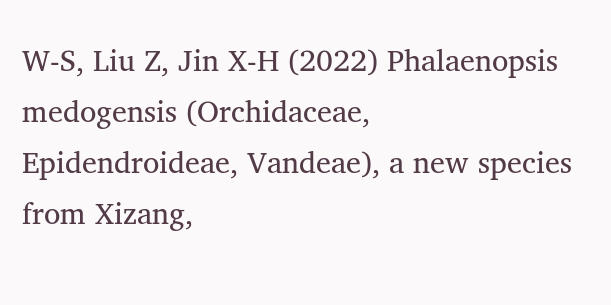W-S, Liu Z, Jin X-H (2022) Phalaenopsis medogensis (Orchidaceae, Epidendroideae, Vandeae), a new species from Xizang,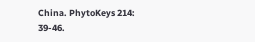China. PhytoKeys 214: 39-46.